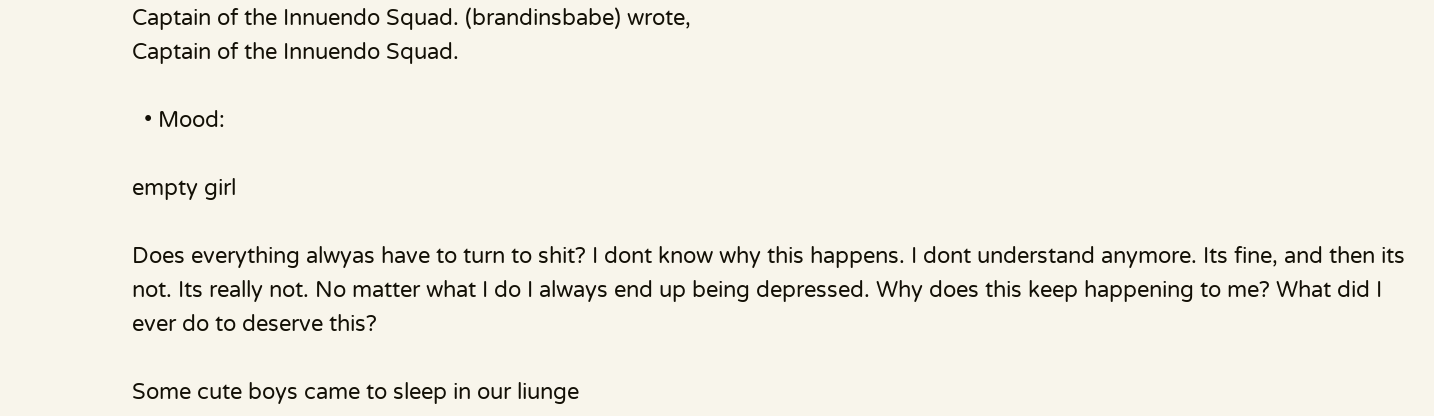Captain of the Innuendo Squad. (brandinsbabe) wrote,
Captain of the Innuendo Squad.

  • Mood:

empty girl

Does everything alwyas have to turn to shit? I dont know why this happens. I dont understand anymore. Its fine, and then its not. Its really not. No matter what I do I always end up being depressed. Why does this keep happening to me? What did I ever do to deserve this?

Some cute boys came to sleep in our liunge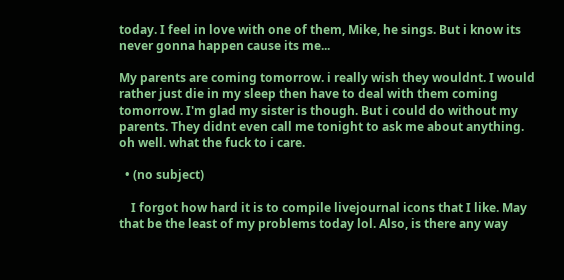today. I feel in love with one of them, Mike, he sings. But i know its never gonna happen cause its me...

My parents are coming tomorrow. i really wish they wouldnt. I would rather just die in my sleep then have to deal with them coming tomorrow. I'm glad my sister is though. But i could do without my parents. They didnt even call me tonight to ask me about anything. oh well. what the fuck to i care.

  • (no subject)

    I forgot how hard it is to compile livejournal icons that I like. May that be the least of my problems today lol. Also, is there any way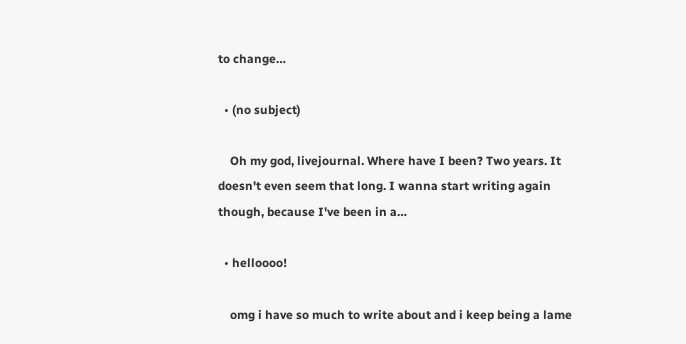to change…

  • (no subject)

    Oh my god, livejournal. Where have I been? Two years. It doesn't even seem that long. I wanna start writing again though, because I've been in a…

  • helloooo!

    omg i have so much to write about and i keep being a lame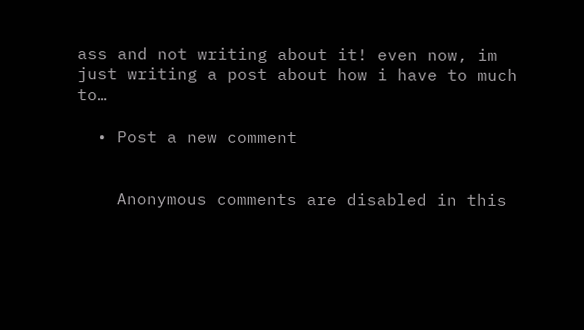ass and not writing about it! even now, im just writing a post about how i have to much to…

  • Post a new comment


    Anonymous comments are disabled in this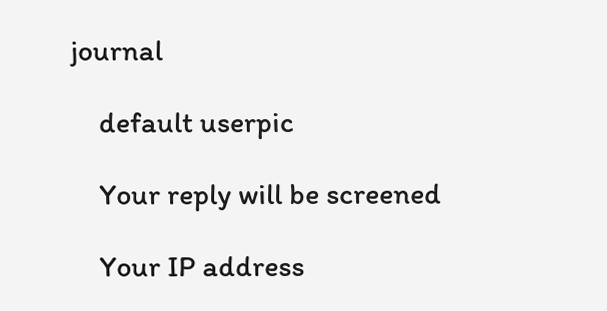journal

    default userpic

    Your reply will be screened

    Your IP address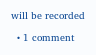will be recorded

  • 1 comment